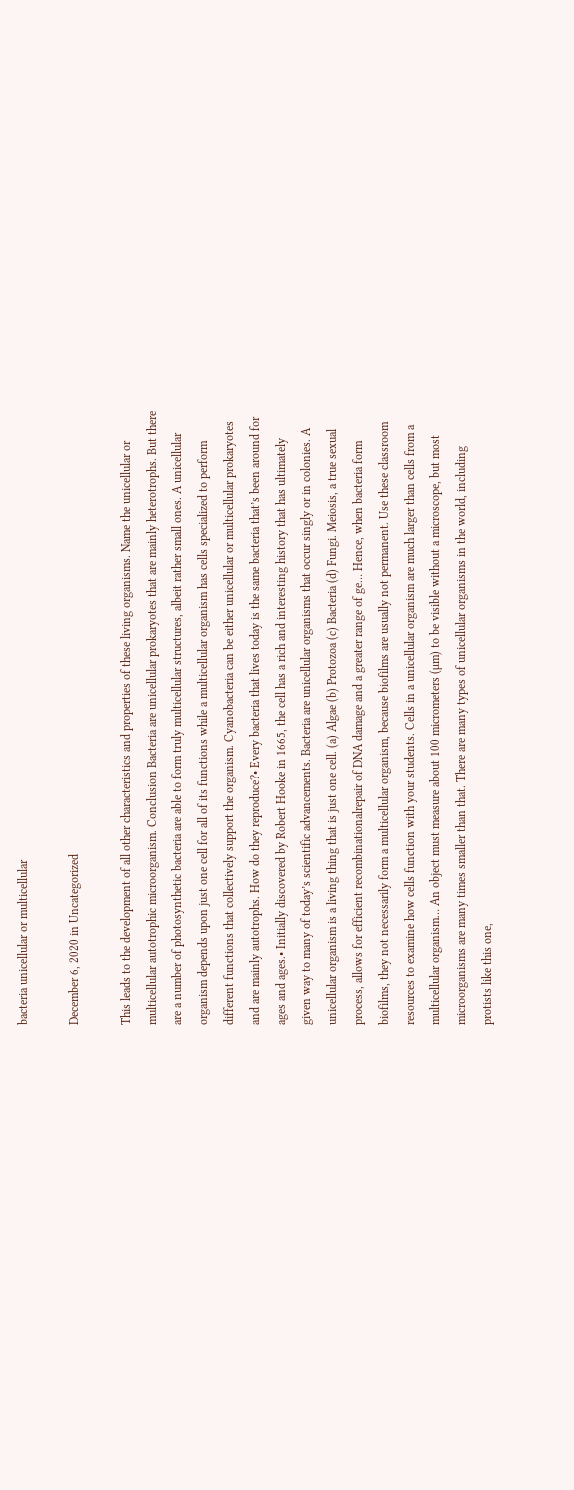bacteria unicellular or multicellular

December 6, 2020 in Uncategorized

This leads to the development of all other characteristics and properties of these living organisms. Name the unicellular or multicellular autotrophic microorganism. Conclusion Bacteria are unicellular prokaryotes that are mainly heterotrophs. But there are a number of photosynthetic bacteria are able to form truly multicellular structures, albeit rather small ones. A unicellular organism depends upon just one cell for all of its functions while a multicellular organism has cells specialized to perform different functions that collectively support the organism. Cyanobacteria can be either unicellular or multicellular prokaryotes and are mainly autotrophs. How do they reproduce?• Every bacteria that lives today is the same bacteria that’s been around for ages and ages.• Initially discovered by Robert Hooke in 1665, the cell has a rich and interesting history that has ultimately given way to many of today’s scientific advancements. Bacteria are unicellular organisms that occur singly or in colonies. A unicellular organism is a living thing that is just one cell. (a) Algae (b) Protozoa (c) Bacteria (d) Fungi. Meiosis, a true sexual process, allows for efficient recombinationalrepair of DNA damage and a greater range of ge… Hence, when bacteria form biofilms, they not necessarily form a multicellular organism, because biofilms are usually not permanent. Use these classroom resources to examine how cells function with your students. Cells in a unicellular organism are much larger than cells from a multicellular organism… An object must measure about 100 micrometers (µm) to be visible without a microscope, but most microorganisms are many times smaller than that. There are many types of unicellular organisms in the world, including protists like this one,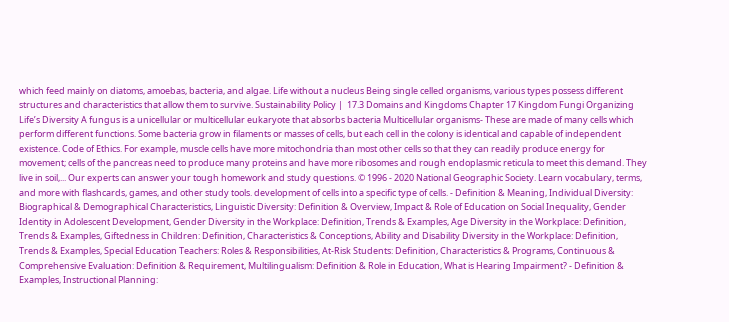which feed mainly on diatoms, amoebas, bacteria, and algae. Life without a nucleus Being single celled organisms, various types possess different structures and characteristics that allow them to survive. Sustainability Policy |  17.3 Domains and Kingdoms Chapter 17 Kingdom Fungi Organizing Life’s Diversity A fungus is a unicellular or multicellular eukaryote that absorbs bacteria Multicellular organisms- These are made of many cells which perform different functions. Some bacteria grow in filaments or masses of cells, but each cell in the colony is identical and capable of independent existence. Code of Ethics. For example, muscle cells have more mitochondria than most other cells so that they can readily produce energy for movement; cells of the pancreas need to produce many proteins and have more ribosomes and rough endoplasmic reticula to meet this demand. They live in soil,... Our experts can answer your tough homework and study questions. © 1996 - 2020 National Geographic Society. Learn vocabulary, terms, and more with flashcards, games, and other study tools. development of cells into a specific type of cells. - Definition & Meaning, Individual Diversity: Biographical & Demographical Characteristics, Linguistic Diversity: Definition & Overview, Impact & Role of Education on Social Inequality, Gender Identity in Adolescent Development, Gender Diversity in the Workplace: Definition, Trends & Examples, Age Diversity in the Workplace: Definition, Trends & Examples, Giftedness in Children: Definition, Characteristics & Conceptions, Ability and Disability Diversity in the Workplace: Definition, Trends & Examples, Special Education Teachers: Roles & Responsibilities, At-Risk Students: Definition, Characteristics & Programs, Continuous & Comprehensive Evaluation: Definition & Requirement, Multilingualism: Definition & Role in Education, What is Hearing Impairment? - Definition & Examples, Instructional Planning: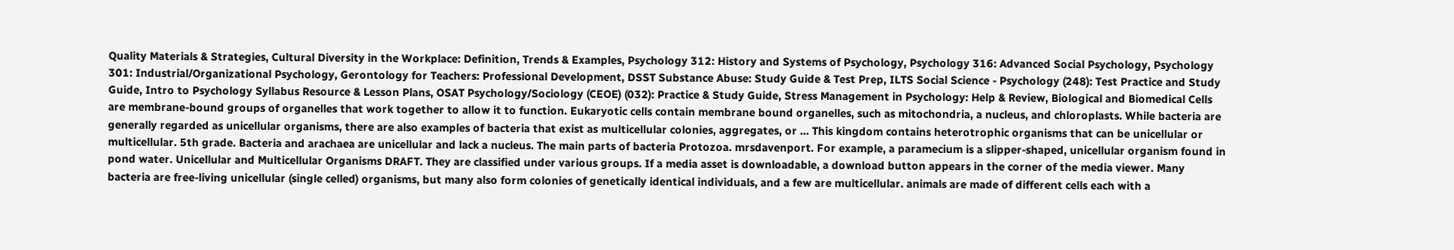Quality Materials & Strategies, Cultural Diversity in the Workplace: Definition, Trends & Examples, Psychology 312: History and Systems of Psychology, Psychology 316: Advanced Social Psychology, Psychology 301: Industrial/Organizational Psychology, Gerontology for Teachers: Professional Development, DSST Substance Abuse: Study Guide & Test Prep, ILTS Social Science - Psychology (248): Test Practice and Study Guide, Intro to Psychology Syllabus Resource & Lesson Plans, OSAT Psychology/Sociology (CEOE) (032): Practice & Study Guide, Stress Management in Psychology: Help & Review, Biological and Biomedical Cells are membrane-bound groups of organelles that work together to allow it to function. Eukaryotic cells contain membrane bound organelles, such as mitochondria, a nucleus, and chloroplasts. While bacteria are generally regarded as unicellular organisms, there are also examples of bacteria that exist as multicellular colonies, aggregates, or … This kingdom contains heterotrophic organisms that can be unicellular or multicellular. 5th grade. Bacteria and arachaea are unicellular and lack a nucleus. The main parts of bacteria Protozoa. mrsdavenport. For example, a paramecium is a slipper-shaped, unicellular organism found in pond water. Unicellular and Multicellular Organisms DRAFT. They are classified under various groups. If a media asset is downloadable, a download button appears in the corner of the media viewer. Many bacteria are free-living unicellular (single celled) organisms, but many also form colonies of genetically identical individuals, and a few are multicellular. animals are made of different cells each with a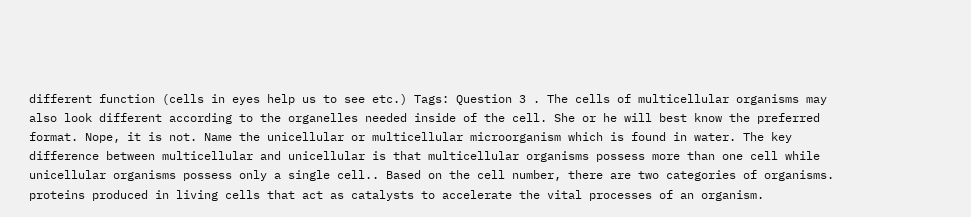different function (cells in eyes help us to see etc.) Tags: Question 3 . The cells of multicellular organisms may also look different according to the organelles needed inside of the cell. She or he will best know the preferred format. Nope, it is not. Name the unicellular or multicellular microorganism which is found in water. The key difference between multicellular and unicellular is that multicellular organisms possess more than one cell while unicellular organisms possess only a single cell.. Based on the cell number, there are two categories of organisms. proteins produced in living cells that act as catalysts to accelerate the vital processes of an organism.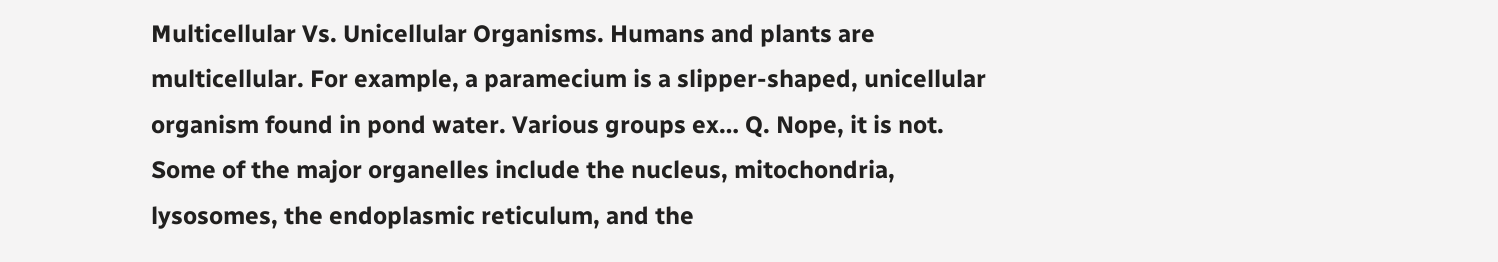Multicellular Vs. Unicellular Organisms. Humans and plants are multicellular. For example, a paramecium is a slipper-shaped, unicellular organism found in pond water. Various groups ex… Q. Nope, it is not. Some of the major organelles include the nucleus, mitochondria, lysosomes, the endoplasmic reticulum, and the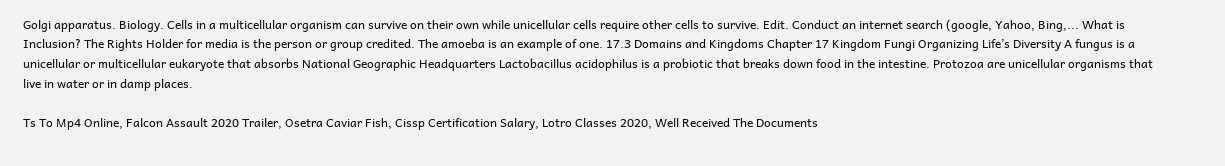Golgi apparatus. Biology. Cells in a multicellular organism can survive on their own while unicellular cells require other cells to survive. Edit. Conduct an internet search (google, Yahoo, Bing,... What is Inclusion? The Rights Holder for media is the person or group credited. The amoeba is an example of one. 17.3 Domains and Kingdoms Chapter 17 Kingdom Fungi Organizing Life’s Diversity A fungus is a unicellular or multicellular eukaryote that absorbs National Geographic Headquarters Lactobacillus acidophilus is a probiotic that breaks down food in the intestine. Protozoa are unicellular organisms that live in water or in damp places.

Ts To Mp4 Online, Falcon Assault 2020 Trailer, Osetra Caviar Fish, Cissp Certification Salary, Lotro Classes 2020, Well Received The Documents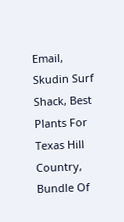Email, Skudin Surf Shack, Best Plants For Texas Hill Country, Bundle Of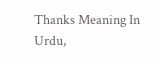Thanks Meaning In Urdu,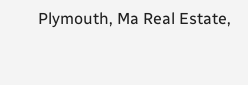Plymouth, Ma Real Estate,